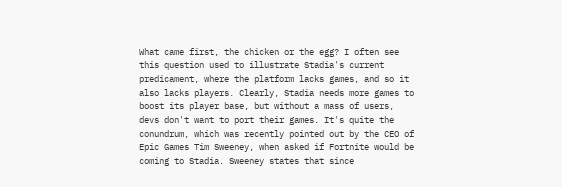What came first, the chicken or the egg? I often see this question used to illustrate Stadia's current predicament, where the platform lacks games, and so it also lacks players. Clearly, Stadia needs more games to boost its player base, but without a mass of users, devs don't want to port their games. It's quite the conundrum, which was recently pointed out by the CEO of Epic Games Tim Sweeney, when asked if Fortnite would be coming to Stadia. Sweeney states that since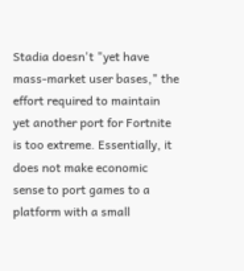Stadia doesn't "yet have mass-market user bases," the effort required to maintain yet another port for Fortnite is too extreme. Essentially, it does not make economic sense to port games to a platform with a small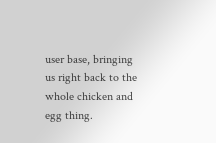user base, bringing us right back to the whole chicken and egg thing.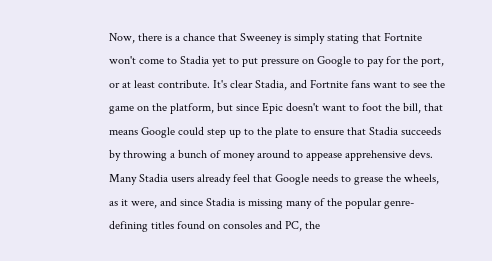Now, there is a chance that Sweeney is simply stating that Fortnite won't come to Stadia yet to put pressure on Google to pay for the port, or at least contribute. It's clear Stadia, and Fortnite fans want to see the game on the platform, but since Epic doesn't want to foot the bill, that means Google could step up to the plate to ensure that Stadia succeeds by throwing a bunch of money around to appease apprehensive devs. Many Stadia users already feel that Google needs to grease the wheels, as it were, and since Stadia is missing many of the popular genre-defining titles found on consoles and PC, the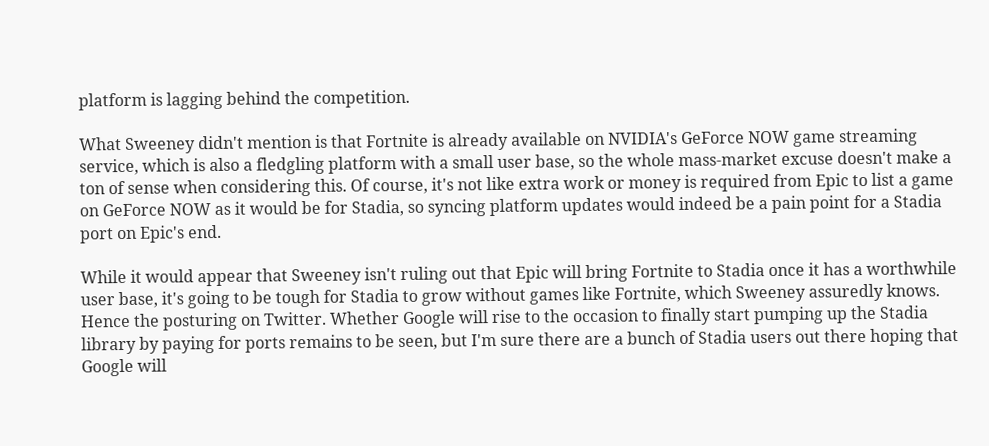platform is lagging behind the competition.

What Sweeney didn't mention is that Fortnite is already available on NVIDIA's GeForce NOW game streaming service, which is also a fledgling platform with a small user base, so the whole mass-market excuse doesn't make a ton of sense when considering this. Of course, it's not like extra work or money is required from Epic to list a game on GeForce NOW as it would be for Stadia, so syncing platform updates would indeed be a pain point for a Stadia port on Epic's end.

While it would appear that Sweeney isn't ruling out that Epic will bring Fortnite to Stadia once it has a worthwhile user base, it's going to be tough for Stadia to grow without games like Fortnite, which Sweeney assuredly knows. Hence the posturing on Twitter. Whether Google will rise to the occasion to finally start pumping up the Stadia library by paying for ports remains to be seen, but I'm sure there are a bunch of Stadia users out there hoping that Google will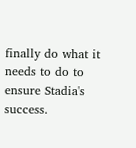finally do what it needs to do to ensure Stadia's success.